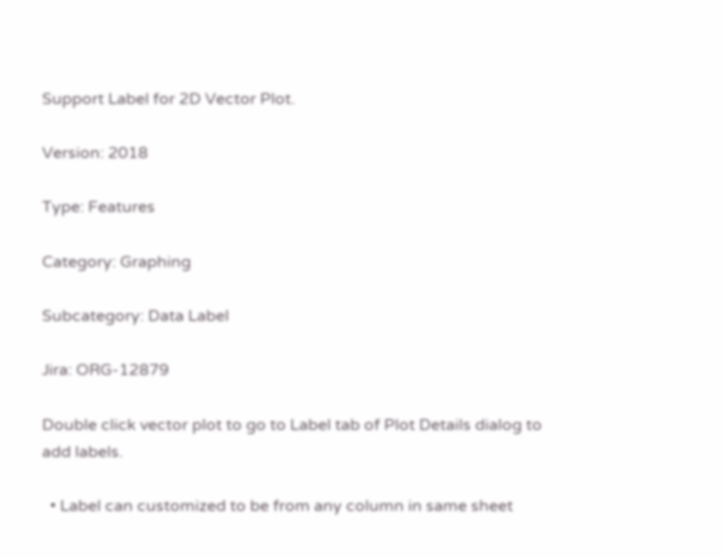Support Label for 2D Vector Plot.

Version: 2018

Type: Features

Category: Graphing

Subcategory: Data Label

Jira: ORG-12879

Double click vector plot to go to Label tab of Plot Details dialog to add labels.

  • Label can customized to be from any column in same sheet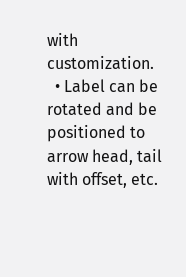with customization.
  • Label can be rotated and be positioned to arrow head, tail with offset, etc.